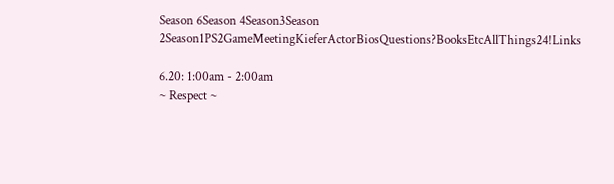Season 6Season 4Season3Season 2Season1PS2GameMeetingKieferActorBiosQuestions?BooksEtcAllThings24!Links

6.20: 1:00am - 2:00am
~ Respect ~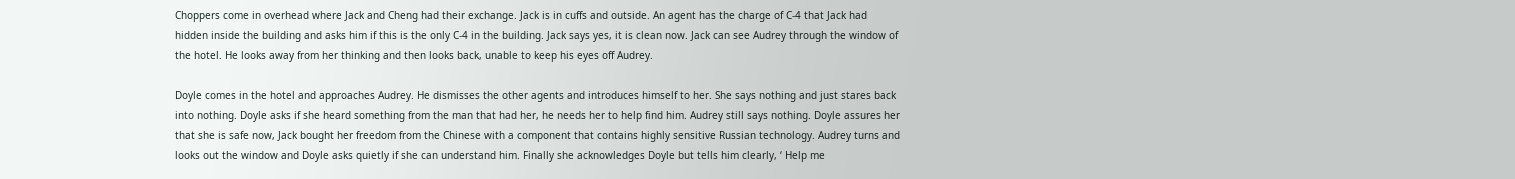Choppers come in overhead where Jack and Cheng had their exchange. Jack is in cuffs and outside. An agent has the charge of C-4 that Jack had hidden inside the building and asks him if this is the only C-4 in the building. Jack says yes, it is clean now. Jack can see Audrey through the window of the hotel. He looks away from her thinking and then looks back, unable to keep his eyes off Audrey.

Doyle comes in the hotel and approaches Audrey. He dismisses the other agents and introduces himself to her. She says nothing and just stares back into nothing. Doyle asks if she heard something from the man that had her, he needs her to help find him. Audrey still says nothing. Doyle assures her that she is safe now, Jack bought her freedom from the Chinese with a component that contains highly sensitive Russian technology. Audrey turns and looks out the window and Doyle asks quietly if she can understand him. Finally she acknowledges Doyle but tells him clearly, ‘ Help me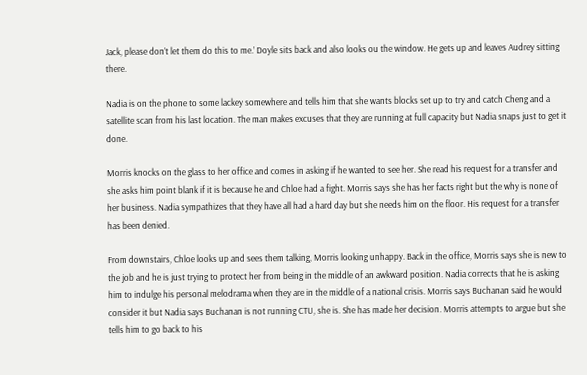Jack, please don’t let them do this to me.’ Doyle sits back and also looks ou the window. He gets up and leaves Audrey sitting there.

Nadia is on the phone to some lackey somewhere and tells him that she wants blocks set up to try and catch Cheng and a satellite scan from his last location. The man makes excuses that they are running at full capacity but Nadia snaps just to get it done.

Morris knocks on the glass to her office and comes in asking if he wanted to see her. She read his request for a transfer and she asks him point blank if it is because he and Chloe had a fight. Morris says she has her facts right but the why is none of her business. Nadia sympathizes that they have all had a hard day but she needs him on the floor. His request for a transfer has been denied.

From downstairs, Chloe looks up and sees them talking, Morris looking unhappy. Back in the office, Morris says she is new to the job and he is just trying to protect her from being in the middle of an awkward position. Nadia corrects that he is asking him to indulge his personal melodrama when they are in the middle of a national crisis. Morris says Buchanan said he would consider it but Nadia says Buchanan is not running CTU, she is. She has made her decision. Morris attempts to argue but she tells him to go back to his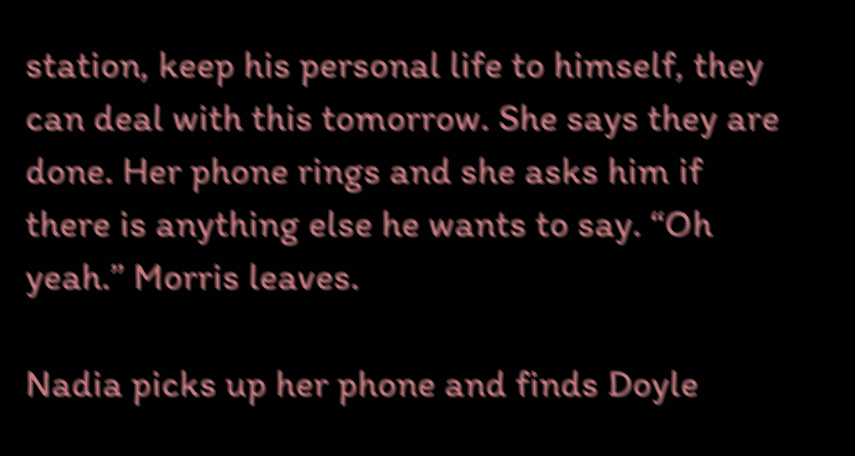station, keep his personal life to himself, they can deal with this tomorrow. She says they are done. Her phone rings and she asks him if there is anything else he wants to say. “Oh yeah.” Morris leaves.

Nadia picks up her phone and finds Doyle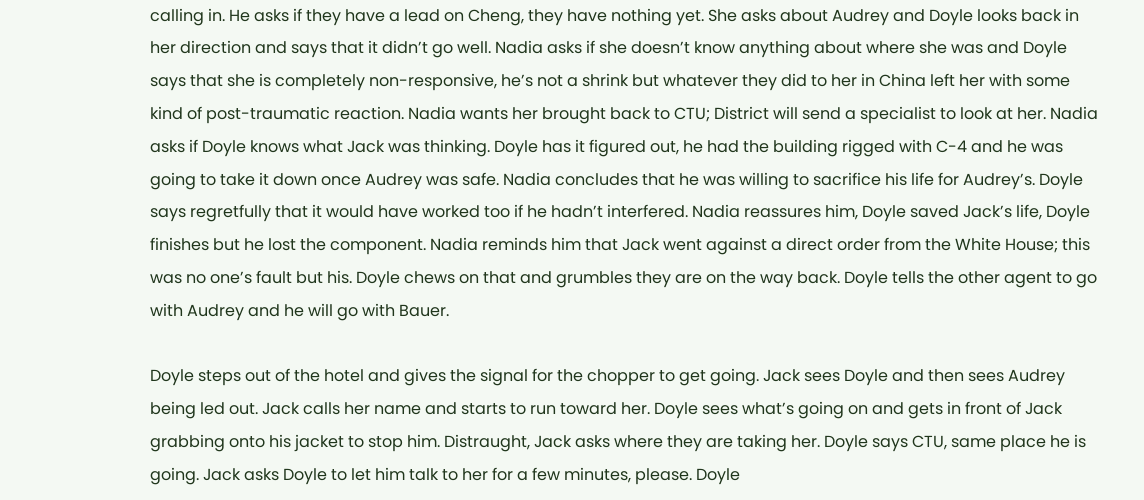calling in. He asks if they have a lead on Cheng, they have nothing yet. She asks about Audrey and Doyle looks back in her direction and says that it didn’t go well. Nadia asks if she doesn’t know anything about where she was and Doyle says that she is completely non-responsive, he’s not a shrink but whatever they did to her in China left her with some kind of post-traumatic reaction. Nadia wants her brought back to CTU; District will send a specialist to look at her. Nadia asks if Doyle knows what Jack was thinking. Doyle has it figured out, he had the building rigged with C-4 and he was going to take it down once Audrey was safe. Nadia concludes that he was willing to sacrifice his life for Audrey’s. Doyle says regretfully that it would have worked too if he hadn’t interfered. Nadia reassures him, Doyle saved Jack’s life, Doyle finishes but he lost the component. Nadia reminds him that Jack went against a direct order from the White House; this was no one’s fault but his. Doyle chews on that and grumbles they are on the way back. Doyle tells the other agent to go with Audrey and he will go with Bauer.

Doyle steps out of the hotel and gives the signal for the chopper to get going. Jack sees Doyle and then sees Audrey being led out. Jack calls her name and starts to run toward her. Doyle sees what’s going on and gets in front of Jack grabbing onto his jacket to stop him. Distraught, Jack asks where they are taking her. Doyle says CTU, same place he is going. Jack asks Doyle to let him talk to her for a few minutes, please. Doyle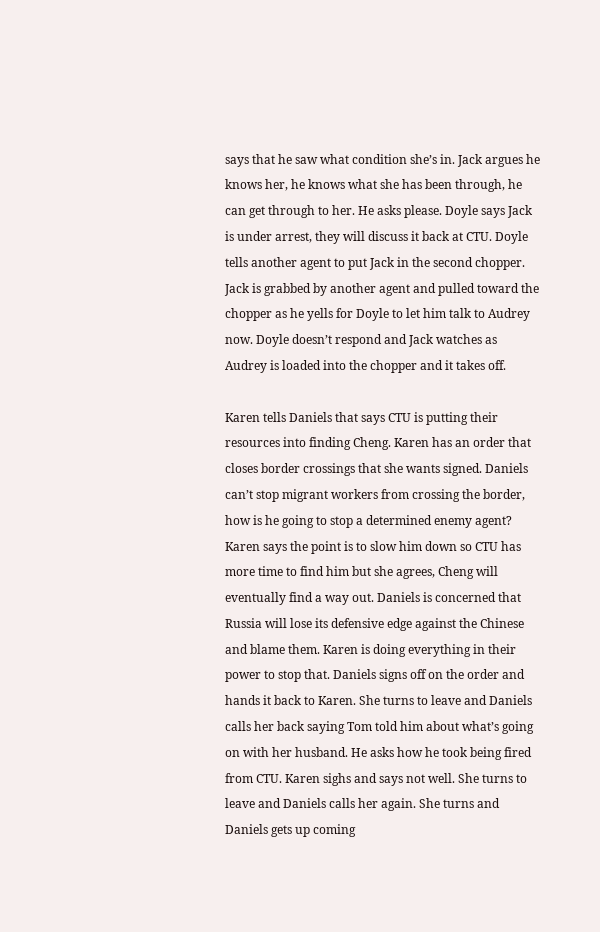says that he saw what condition she’s in. Jack argues he knows her, he knows what she has been through, he can get through to her. He asks please. Doyle says Jack is under arrest, they will discuss it back at CTU. Doyle tells another agent to put Jack in the second chopper. Jack is grabbed by another agent and pulled toward the chopper as he yells for Doyle to let him talk to Audrey now. Doyle doesn’t respond and Jack watches as Audrey is loaded into the chopper and it takes off.

Karen tells Daniels that says CTU is putting their resources into finding Cheng. Karen has an order that closes border crossings that she wants signed. Daniels can’t stop migrant workers from crossing the border, how is he going to stop a determined enemy agent? Karen says the point is to slow him down so CTU has more time to find him but she agrees, Cheng will eventually find a way out. Daniels is concerned that Russia will lose its defensive edge against the Chinese and blame them. Karen is doing everything in their power to stop that. Daniels signs off on the order and hands it back to Karen. She turns to leave and Daniels calls her back saying Tom told him about what’s going on with her husband. He asks how he took being fired from CTU. Karen sighs and says not well. She turns to leave and Daniels calls her again. She turns and Daniels gets up coming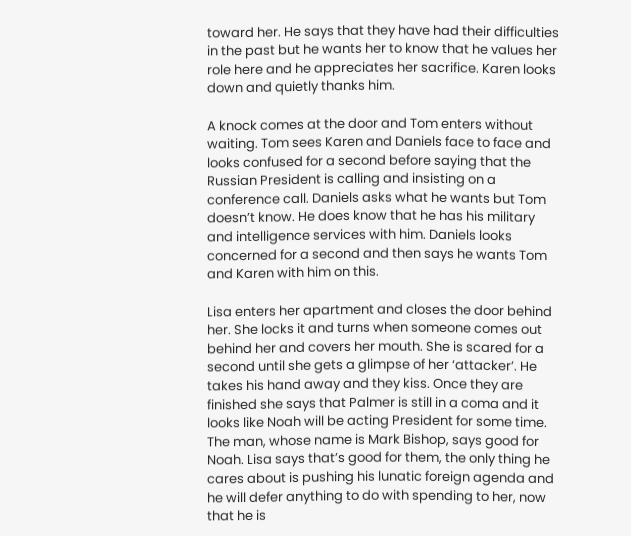toward her. He says that they have had their difficulties in the past but he wants her to know that he values her role here and he appreciates her sacrifice. Karen looks down and quietly thanks him.

A knock comes at the door and Tom enters without waiting. Tom sees Karen and Daniels face to face and looks confused for a second before saying that the Russian President is calling and insisting on a conference call. Daniels asks what he wants but Tom doesn’t know. He does know that he has his military and intelligence services with him. Daniels looks concerned for a second and then says he wants Tom and Karen with him on this.

Lisa enters her apartment and closes the door behind her. She locks it and turns when someone comes out behind her and covers her mouth. She is scared for a second until she gets a glimpse of her ‘attacker’. He takes his hand away and they kiss. Once they are finished she says that Palmer is still in a coma and it looks like Noah will be acting President for some time. The man, whose name is Mark Bishop, says good for Noah. Lisa says that’s good for them, the only thing he cares about is pushing his lunatic foreign agenda and he will defer anything to do with spending to her, now that he is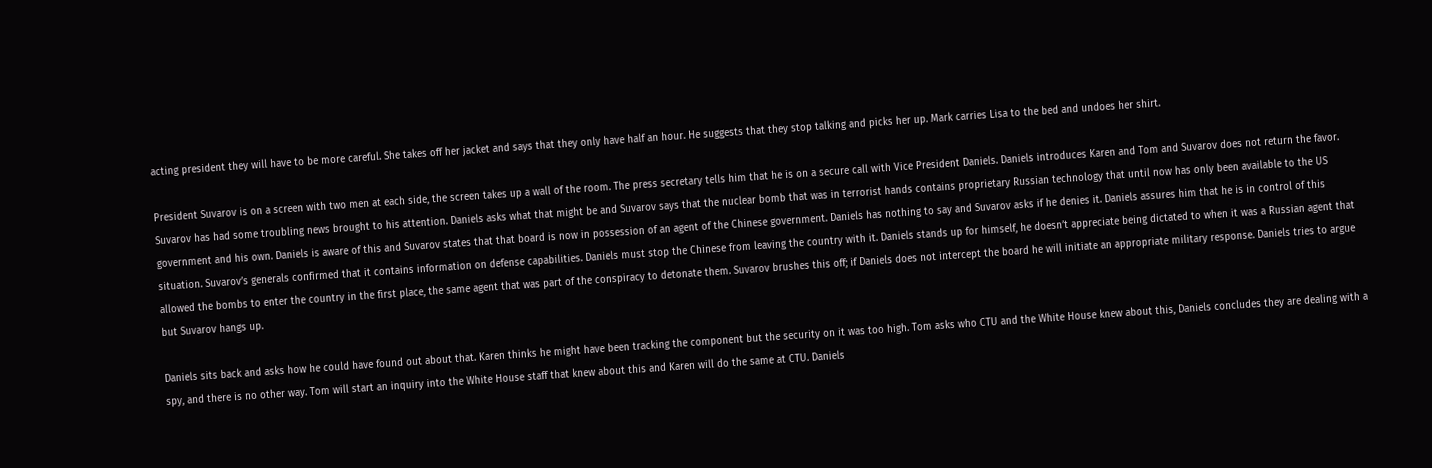acting president they will have to be more careful. She takes off her jacket and says that they only have half an hour. He suggests that they stop talking and picks her up. Mark carries Lisa to the bed and undoes her shirt.

President Suvarov is on a screen with two men at each side, the screen takes up a wall of the room. The press secretary tells him that he is on a secure call with Vice President Daniels. Daniels introduces Karen and Tom and Suvarov does not return the favor. Suvarov has had some troubling news brought to his attention. Daniels asks what that might be and Suvarov says that the nuclear bomb that was in terrorist hands contains proprietary Russian technology that until now has only been available to the US government and his own. Daniels is aware of this and Suvarov states that that board is now in possession of an agent of the Chinese government. Daniels has nothing to say and Suvarov asks if he denies it. Daniels assures him that he is in control of this situation. Suvarov’s generals confirmed that it contains information on defense capabilities. Daniels must stop the Chinese from leaving the country with it. Daniels stands up for himself, he doesn’t appreciate being dictated to when it was a Russian agent that allowed the bombs to enter the country in the first place, the same agent that was part of the conspiracy to detonate them. Suvarov brushes this off; if Daniels does not intercept the board he will initiate an appropriate military response. Daniels tries to argue but Suvarov hangs up.

Daniels sits back and asks how he could have found out about that. Karen thinks he might have been tracking the component but the security on it was too high. Tom asks who CTU and the White House knew about this, Daniels concludes they are dealing with a spy, and there is no other way. Tom will start an inquiry into the White House staff that knew about this and Karen will do the same at CTU. Daniels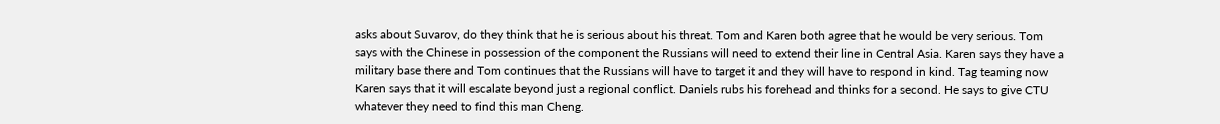asks about Suvarov, do they think that he is serious about his threat. Tom and Karen both agree that he would be very serious. Tom says with the Chinese in possession of the component the Russians will need to extend their line in Central Asia. Karen says they have a military base there and Tom continues that the Russians will have to target it and they will have to respond in kind. Tag teaming now Karen says that it will escalate beyond just a regional conflict. Daniels rubs his forehead and thinks for a second. He says to give CTU whatever they need to find this man Cheng.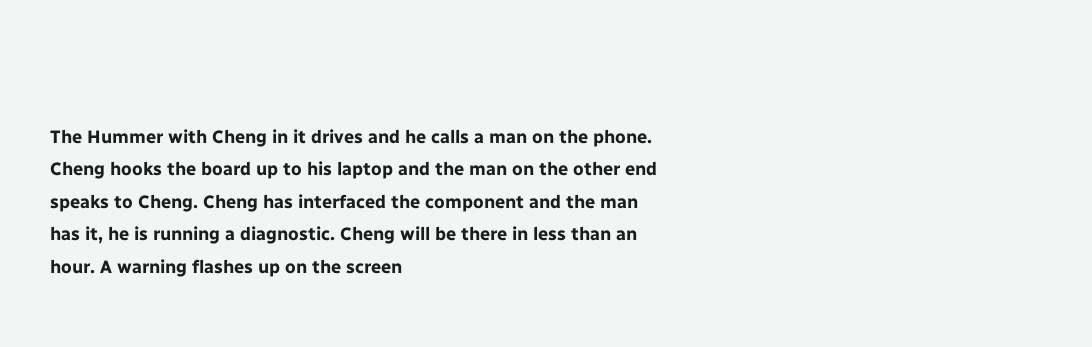The Hummer with Cheng in it drives and he calls a man on the phone. Cheng hooks the board up to his laptop and the man on the other end speaks to Cheng. Cheng has interfaced the component and the man has it, he is running a diagnostic. Cheng will be there in less than an hour. A warning flashes up on the screen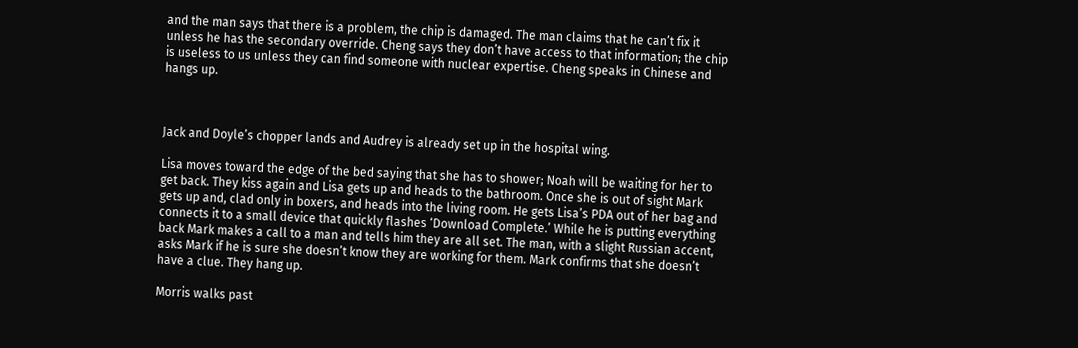and the man says that there is a problem, the chip is damaged. The man claims that he can’t fix it unless he has the secondary override. Cheng says they don’t have access to that information; the chip is useless to us unless they can find someone with nuclear expertise. Cheng speaks in Chinese and hangs up.



Jack and Doyle’s chopper lands and Audrey is already set up in the hospital wing.

Lisa moves toward the edge of the bed saying that she has to shower; Noah will be waiting for her to get back. They kiss again and Lisa gets up and heads to the bathroom. Once she is out of sight Mark gets up and, clad only in boxers, and heads into the living room. He gets Lisa’s PDA out of her bag and connects it to a small device that quickly flashes ‘Download Complete.’ While he is putting everything back Mark makes a call to a man and tells him they are all set. The man, with a slight Russian accent, asks Mark if he is sure she doesn’t know they are working for them. Mark confirms that she doesn’t have a clue. They hang up.

Morris walks past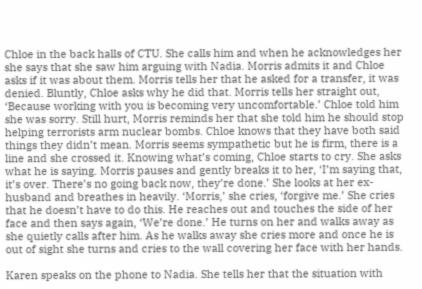Chloe in the back halls of CTU. She calls him and when he acknowledges her she says that she saw him arguing with Nadia. Morris admits it and Chloe asks if it was about them. Morris tells her that he asked for a transfer, it was denied. Bluntly, Chloe asks why he did that. Morris tells her straight out, ‘Because working with you is becoming very uncomfortable.’ Chloe told him she was sorry. Still hurt, Morris reminds her that she told him he should stop helping terrorists arm nuclear bombs. Chloe knows that they have both said things they didn’t mean. Morris seems sympathetic but he is firm, there is a line and she crossed it. Knowing what’s coming, Chloe starts to cry. She asks what he is saying. Morris pauses and gently breaks it to her, ‘I’m saying that, it’s over. There’s no going back now, they’re done.’ She looks at her ex-husband and breathes in heavily. ‘Morris,’ she cries, ‘forgive me.’ She cries that he doesn’t have to do this. He reaches out and touches the side of her face and then says again, ‘We’re done.’ He turns on her and walks away as she quietly calls after him. As he walks away she cries more and once he is out of sight she turns and cries to the wall covering her face with her hands.

Karen speaks on the phone to Nadia. She tells her that the situation with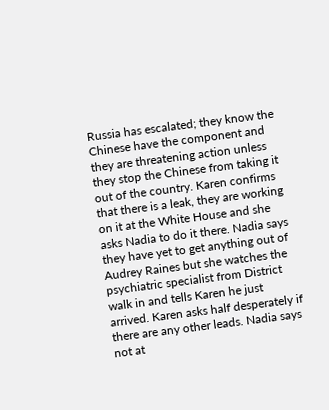Russia has escalated; they know the Chinese have the component and they are threatening action unless they stop the Chinese from taking it out of the country. Karen confirms that there is a leak, they are working on it at the White House and she asks Nadia to do it there. Nadia says they have yet to get anything out of Audrey Raines but she watches the psychiatric specialist from District walk in and tells Karen he just arrived. Karen asks half desperately if there are any other leads. Nadia says not at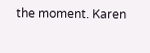the moment. Karen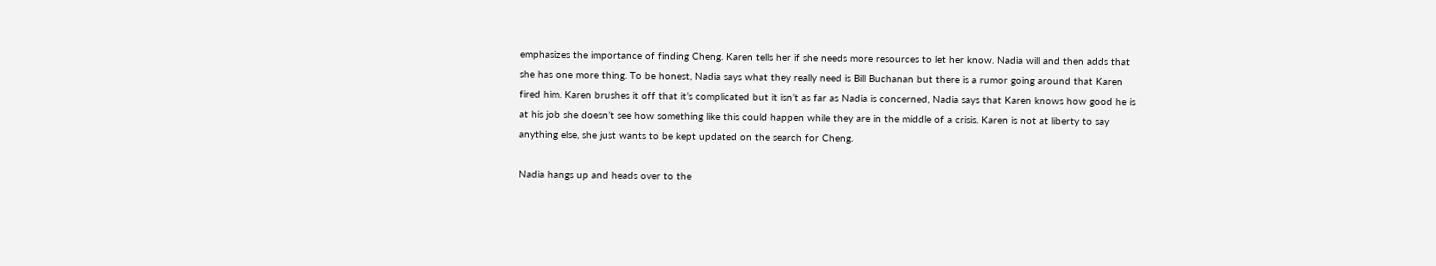emphasizes the importance of finding Cheng. Karen tells her if she needs more resources to let her know. Nadia will and then adds that she has one more thing. To be honest, Nadia says what they really need is Bill Buchanan but there is a rumor going around that Karen fired him. Karen brushes it off that it’s complicated but it isn’t as far as Nadia is concerned, Nadia says that Karen knows how good he is at his job she doesn’t see how something like this could happen while they are in the middle of a crisis. Karen is not at liberty to say anything else, she just wants to be kept updated on the search for Cheng.

Nadia hangs up and heads over to the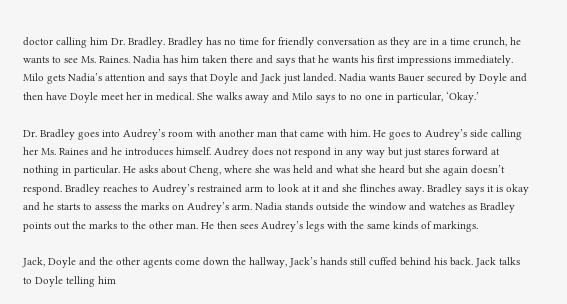doctor calling him Dr. Bradley. Bradley has no time for friendly conversation as they are in a time crunch, he wants to see Ms. Raines. Nadia has him taken there and says that he wants his first impressions immediately. Milo gets Nadia’s attention and says that Doyle and Jack just landed. Nadia wants Bauer secured by Doyle and then have Doyle meet her in medical. She walks away and Milo says to no one in particular, ‘Okay.’

Dr. Bradley goes into Audrey’s room with another man that came with him. He goes to Audrey’s side calling her Ms. Raines and he introduces himself. Audrey does not respond in any way but just stares forward at nothing in particular. He asks about Cheng, where she was held and what she heard but she again doesn’t respond. Bradley reaches to Audrey’s restrained arm to look at it and she flinches away. Bradley says it is okay and he starts to assess the marks on Audrey’s arm. Nadia stands outside the window and watches as Bradley points out the marks to the other man. He then sees Audrey’s legs with the same kinds of markings.

Jack, Doyle and the other agents come down the hallway, Jack’s hands still cuffed behind his back. Jack talks to Doyle telling him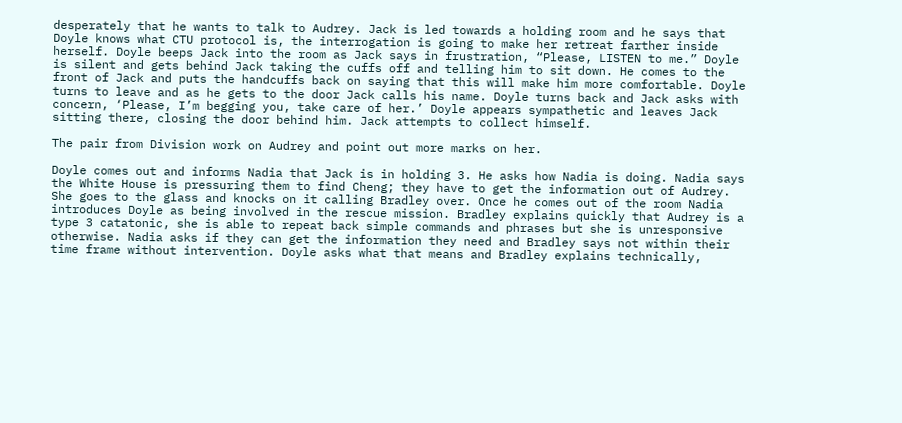desperately that he wants to talk to Audrey. Jack is led towards a holding room and he says that Doyle knows what CTU protocol is, the interrogation is going to make her retreat farther inside herself. Doyle beeps Jack into the room as Jack says in frustration, “Please, LISTEN to me.” Doyle is silent and gets behind Jack taking the cuffs off and telling him to sit down. He comes to the front of Jack and puts the handcuffs back on saying that this will make him more comfortable. Doyle turns to leave and as he gets to the door Jack calls his name. Doyle turns back and Jack asks with concern, ‘Please, I’m begging you, take care of her.’ Doyle appears sympathetic and leaves Jack sitting there, closing the door behind him. Jack attempts to collect himself.

The pair from Division work on Audrey and point out more marks on her.

Doyle comes out and informs Nadia that Jack is in holding 3. He asks how Nadia is doing. Nadia says the White House is pressuring them to find Cheng; they have to get the information out of Audrey. She goes to the glass and knocks on it calling Bradley over. Once he comes out of the room Nadia introduces Doyle as being involved in the rescue mission. Bradley explains quickly that Audrey is a type 3 catatonic, she is able to repeat back simple commands and phrases but she is unresponsive otherwise. Nadia asks if they can get the information they need and Bradley says not within their time frame without intervention. Doyle asks what that means and Bradley explains technically,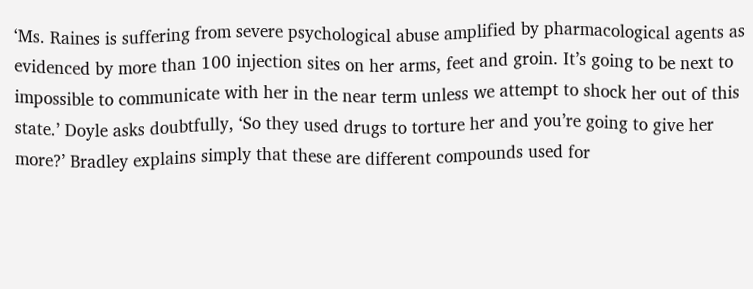‘Ms. Raines is suffering from severe psychological abuse amplified by pharmacological agents as evidenced by more than 100 injection sites on her arms, feet and groin. It’s going to be next to impossible to communicate with her in the near term unless we attempt to shock her out of this state.’ Doyle asks doubtfully, ‘So they used drugs to torture her and you’re going to give her more?’ Bradley explains simply that these are different compounds used for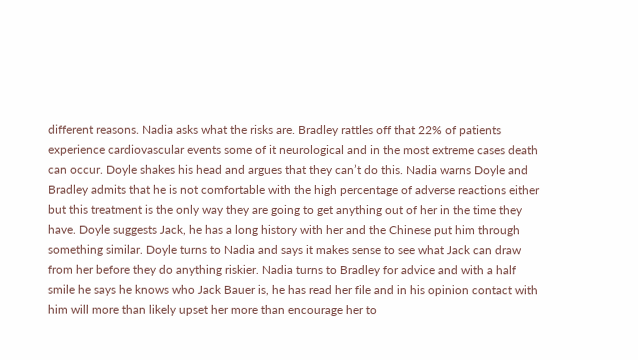different reasons. Nadia asks what the risks are. Bradley rattles off that 22% of patients experience cardiovascular events some of it neurological and in the most extreme cases death can occur. Doyle shakes his head and argues that they can’t do this. Nadia warns Doyle and Bradley admits that he is not comfortable with the high percentage of adverse reactions either but this treatment is the only way they are going to get anything out of her in the time they have. Doyle suggests Jack, he has a long history with her and the Chinese put him through something similar. Doyle turns to Nadia and says it makes sense to see what Jack can draw from her before they do anything riskier. Nadia turns to Bradley for advice and with a half smile he says he knows who Jack Bauer is, he has read her file and in his opinion contact with him will more than likely upset her more than encourage her to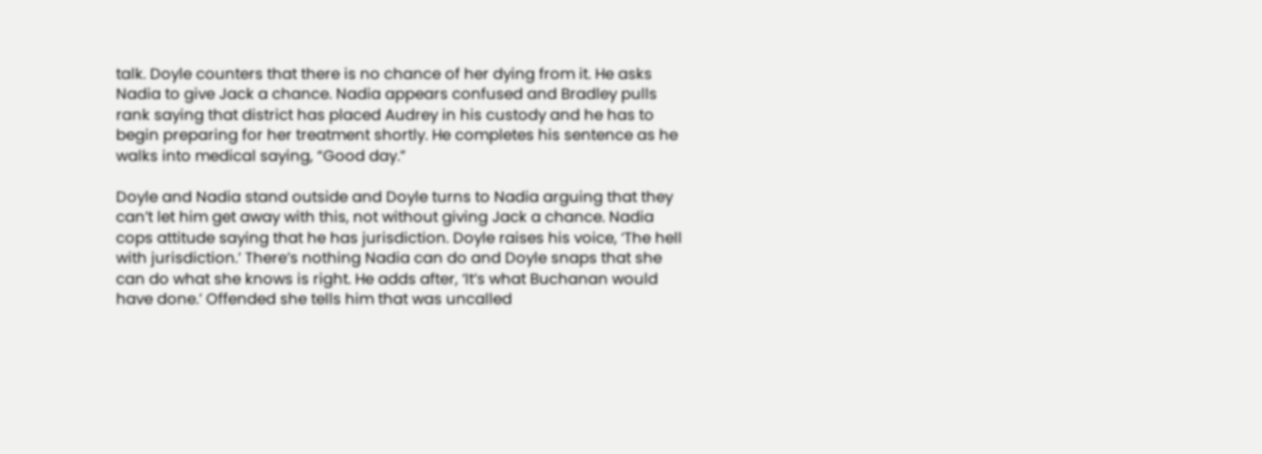talk. Doyle counters that there is no chance of her dying from it. He asks Nadia to give Jack a chance. Nadia appears confused and Bradley pulls rank saying that district has placed Audrey in his custody and he has to begin preparing for her treatment shortly. He completes his sentence as he walks into medical saying, “Good day.”

Doyle and Nadia stand outside and Doyle turns to Nadia arguing that they can’t let him get away with this, not without giving Jack a chance. Nadia cops attitude saying that he has jurisdiction. Doyle raises his voice, ‘The hell with jurisdiction.’ There’s nothing Nadia can do and Doyle snaps that she can do what she knows is right. He adds after, ‘It’s what Buchanan would have done.’ Offended she tells him that was uncalled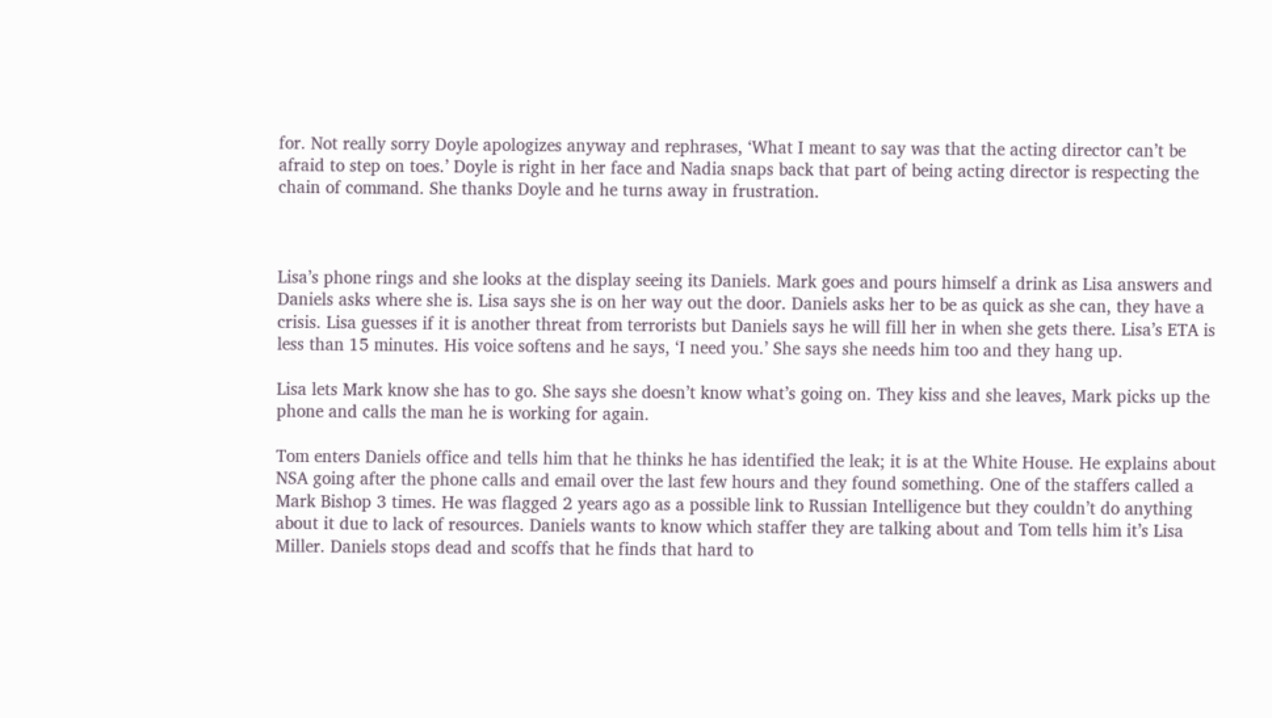for. Not really sorry Doyle apologizes anyway and rephrases, ‘What I meant to say was that the acting director can’t be afraid to step on toes.’ Doyle is right in her face and Nadia snaps back that part of being acting director is respecting the chain of command. She thanks Doyle and he turns away in frustration.



Lisa’s phone rings and she looks at the display seeing its Daniels. Mark goes and pours himself a drink as Lisa answers and Daniels asks where she is. Lisa says she is on her way out the door. Daniels asks her to be as quick as she can, they have a crisis. Lisa guesses if it is another threat from terrorists but Daniels says he will fill her in when she gets there. Lisa’s ETA is less than 15 minutes. His voice softens and he says, ‘I need you.’ She says she needs him too and they hang up.

Lisa lets Mark know she has to go. She says she doesn’t know what’s going on. They kiss and she leaves, Mark picks up the phone and calls the man he is working for again.

Tom enters Daniels office and tells him that he thinks he has identified the leak; it is at the White House. He explains about NSA going after the phone calls and email over the last few hours and they found something. One of the staffers called a Mark Bishop 3 times. He was flagged 2 years ago as a possible link to Russian Intelligence but they couldn’t do anything about it due to lack of resources. Daniels wants to know which staffer they are talking about and Tom tells him it’s Lisa Miller. Daniels stops dead and scoffs that he finds that hard to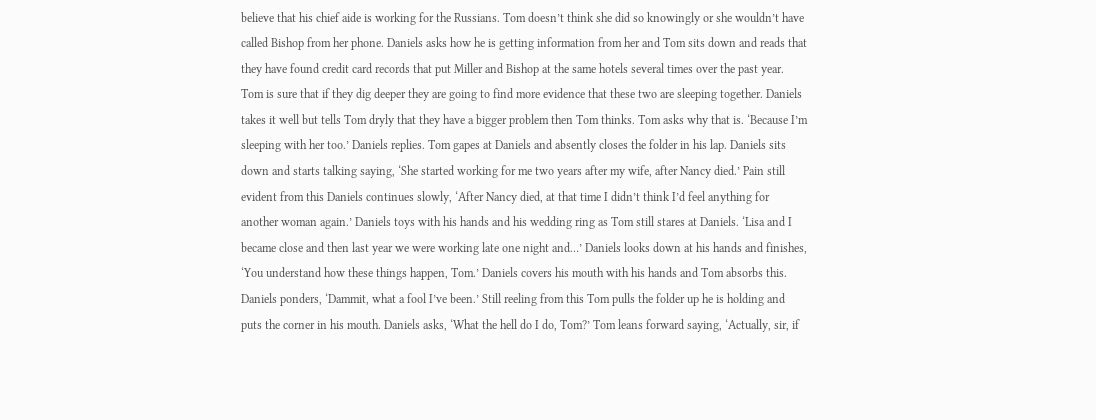believe that his chief aide is working for the Russians. Tom doesn’t think she did so knowingly or she wouldn’t have called Bishop from her phone. Daniels asks how he is getting information from her and Tom sits down and reads that they have found credit card records that put Miller and Bishop at the same hotels several times over the past year. Tom is sure that if they dig deeper they are going to find more evidence that these two are sleeping together. Daniels takes it well but tells Tom dryly that they have a bigger problem then Tom thinks. Tom asks why that is. ‘Because I’m sleeping with her too.’ Daniels replies. Tom gapes at Daniels and absently closes the folder in his lap. Daniels sits down and starts talking saying, ‘She started working for me two years after my wife, after Nancy died.’ Pain still evident from this Daniels continues slowly, ‘After Nancy died, at that time I didn’t think I’d feel anything for another woman again.’ Daniels toys with his hands and his wedding ring as Tom still stares at Daniels. ‘Lisa and I became close and then last year we were working late one night and…’ Daniels looks down at his hands and finishes, ‘You understand how these things happen, Tom.’ Daniels covers his mouth with his hands and Tom absorbs this. Daniels ponders, ‘Dammit, what a fool I’ve been.’ Still reeling from this Tom pulls the folder up he is holding and puts the corner in his mouth. Daniels asks, ‘What the hell do I do, Tom?’ Tom leans forward saying, ‘Actually, sir, if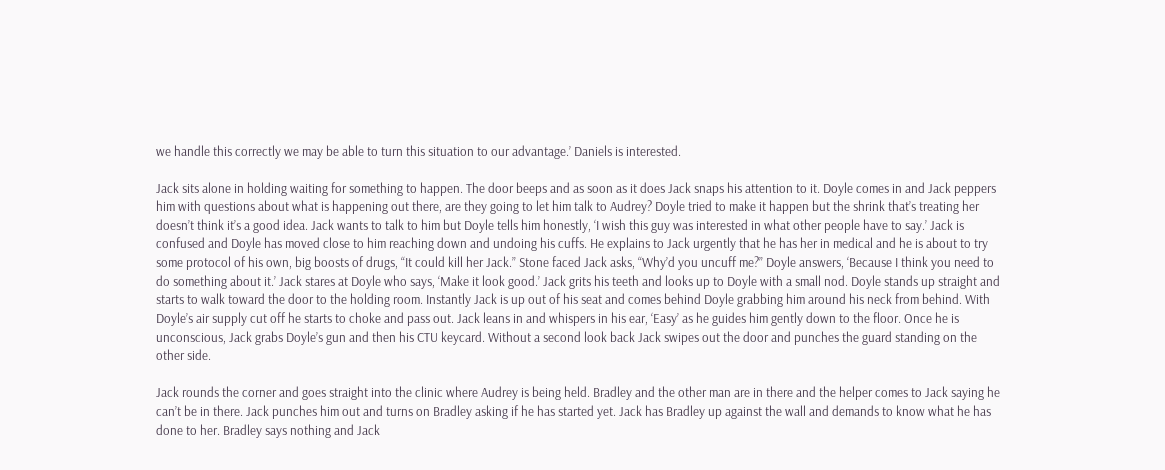we handle this correctly we may be able to turn this situation to our advantage.’ Daniels is interested.

Jack sits alone in holding waiting for something to happen. The door beeps and as soon as it does Jack snaps his attention to it. Doyle comes in and Jack peppers him with questions about what is happening out there, are they going to let him talk to Audrey? Doyle tried to make it happen but the shrink that’s treating her doesn’t think it’s a good idea. Jack wants to talk to him but Doyle tells him honestly, ‘I wish this guy was interested in what other people have to say.’ Jack is confused and Doyle has moved close to him reaching down and undoing his cuffs. He explains to Jack urgently that he has her in medical and he is about to try some protocol of his own, big boosts of drugs, “It could kill her Jack.” Stone faced Jack asks, “Why’d you uncuff me?” Doyle answers, ‘Because I think you need to do something about it.’ Jack stares at Doyle who says, ‘Make it look good.’ Jack grits his teeth and looks up to Doyle with a small nod. Doyle stands up straight and starts to walk toward the door to the holding room. Instantly Jack is up out of his seat and comes behind Doyle grabbing him around his neck from behind. With Doyle’s air supply cut off he starts to choke and pass out. Jack leans in and whispers in his ear, ‘Easy’ as he guides him gently down to the floor. Once he is unconscious, Jack grabs Doyle’s gun and then his CTU keycard. Without a second look back Jack swipes out the door and punches the guard standing on the other side.

Jack rounds the corner and goes straight into the clinic where Audrey is being held. Bradley and the other man are in there and the helper comes to Jack saying he can’t be in there. Jack punches him out and turns on Bradley asking if he has started yet. Jack has Bradley up against the wall and demands to know what he has done to her. Bradley says nothing and Jack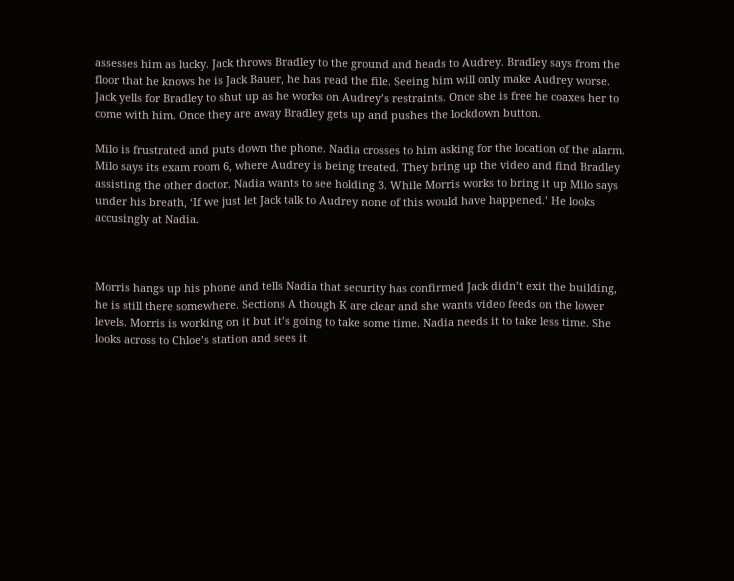assesses him as lucky. Jack throws Bradley to the ground and heads to Audrey. Bradley says from the floor that he knows he is Jack Bauer, he has read the file. Seeing him will only make Audrey worse. Jack yells for Bradley to shut up as he works on Audrey’s restraints. Once she is free he coaxes her to come with him. Once they are away Bradley gets up and pushes the lockdown button.

Milo is frustrated and puts down the phone. Nadia crosses to him asking for the location of the alarm. Milo says its exam room 6, where Audrey is being treated. They bring up the video and find Bradley assisting the other doctor. Nadia wants to see holding 3. While Morris works to bring it up Milo says under his breath, ‘If we just let Jack talk to Audrey none of this would have happened.’ He looks accusingly at Nadia.



Morris hangs up his phone and tells Nadia that security has confirmed Jack didn’t exit the building, he is still there somewhere. Sections A though K are clear and she wants video feeds on the lower levels. Morris is working on it but it’s going to take some time. Nadia needs it to take less time. She looks across to Chloe’s station and sees it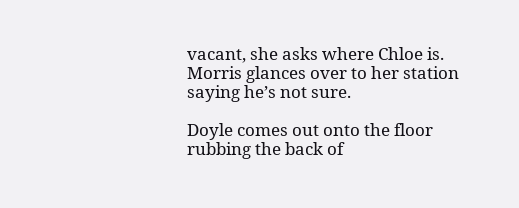vacant, she asks where Chloe is. Morris glances over to her station saying he’s not sure.

Doyle comes out onto the floor rubbing the back of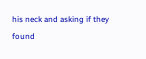his neck and asking if they found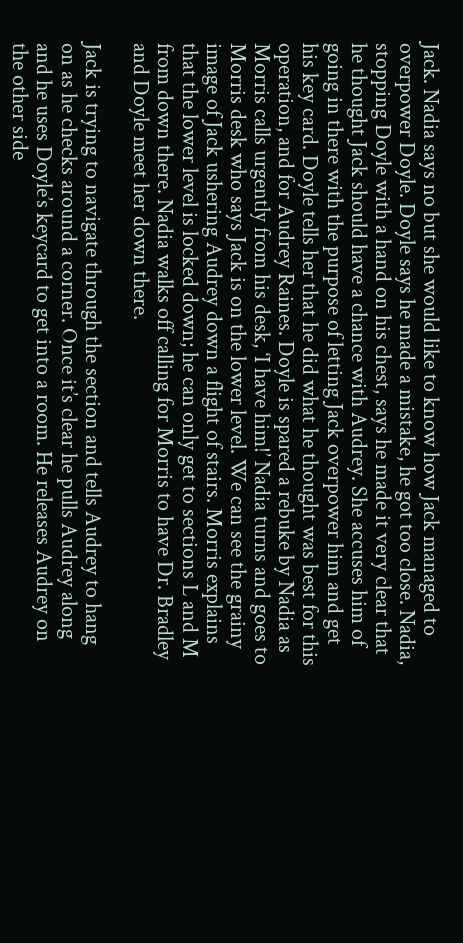Jack. Nadia says no but she would like to know how Jack managed to overpower Doyle. Doyle says he made a mistake, he got too close. Nadia, stopping Doyle with a hand on his chest, says he made it very clear that he thought Jack should have a chance with Audrey. She accuses him of going in there with the purpose of letting Jack overpower him and get his key card. Doyle tells her that he did what he thought was best for this operation, and for Audrey Raines. Doyle is spared a rebuke by Nadia as Morris calls urgently from his desk, ‘I have him!’ Nadia turns and goes to Morris desk who says Jack is on the lower level. We can see the grainy image of Jack ushering Audrey down a flight of stairs. Morris explains that the lower level is locked down; he can only get to sections L and M from down there. Nadia walks off calling for Morris to have Dr. Bradley and Doyle meet her down there.

Jack is trying to navigate through the section and tells Audrey to hang on as he checks around a corner. Once it’s clear he pulls Audrey along and he uses Doyle’s keycard to get into a room. He releases Audrey on the other side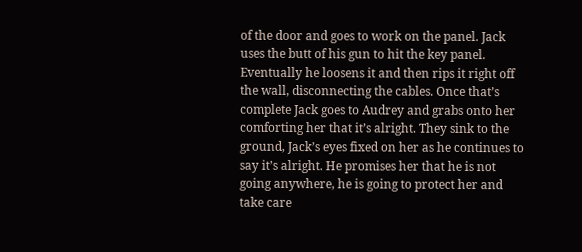of the door and goes to work on the panel. Jack uses the butt of his gun to hit the key panel. Eventually he loosens it and then rips it right off the wall, disconnecting the cables. Once that’s complete Jack goes to Audrey and grabs onto her comforting her that it’s alright. They sink to the ground, Jack’s eyes fixed on her as he continues to say it’s alright. He promises her that he is not going anywhere, he is going to protect her and take care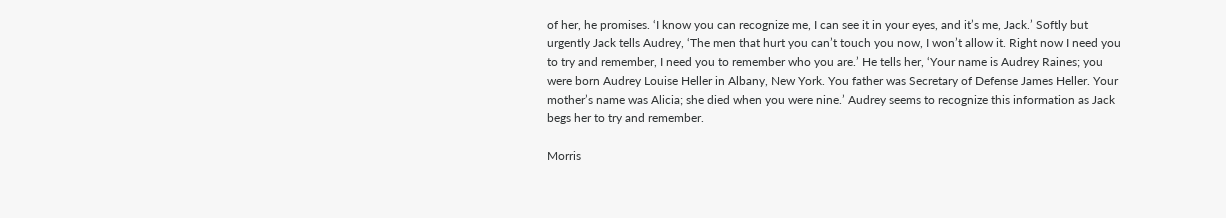of her, he promises. ‘I know you can recognize me, I can see it in your eyes, and it’s me, Jack.’ Softly but urgently Jack tells Audrey, ‘The men that hurt you can’t touch you now, I won’t allow it. Right now I need you to try and remember, I need you to remember who you are.’ He tells her, ‘Your name is Audrey Raines; you were born Audrey Louise Heller in Albany, New York. You father was Secretary of Defense James Heller. Your mother’s name was Alicia; she died when you were nine.’ Audrey seems to recognize this information as Jack begs her to try and remember.

Morris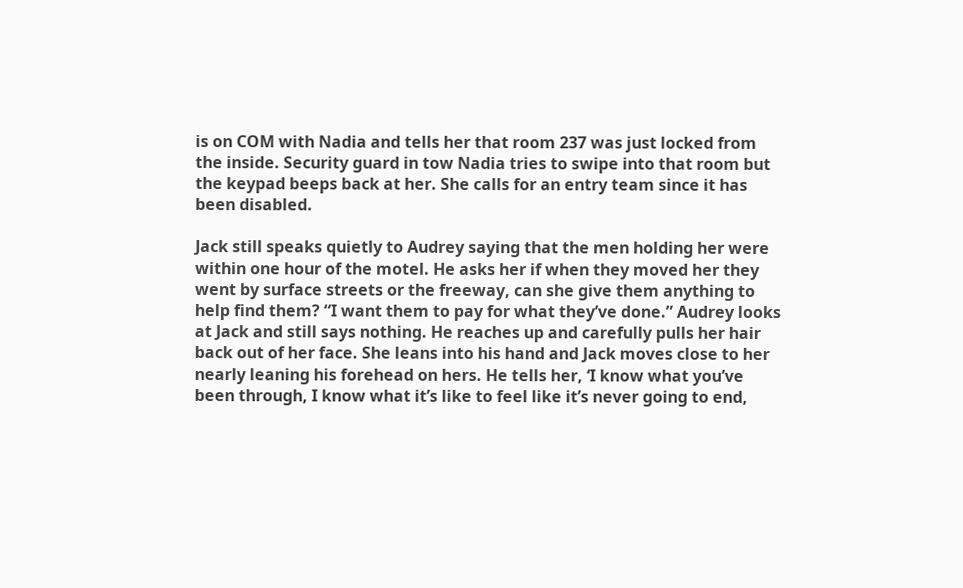is on COM with Nadia and tells her that room 237 was just locked from the inside. Security guard in tow Nadia tries to swipe into that room but the keypad beeps back at her. She calls for an entry team since it has been disabled.

Jack still speaks quietly to Audrey saying that the men holding her were within one hour of the motel. He asks her if when they moved her they went by surface streets or the freeway, can she give them anything to help find them? “I want them to pay for what they’ve done.” Audrey looks at Jack and still says nothing. He reaches up and carefully pulls her hair back out of her face. She leans into his hand and Jack moves close to her nearly leaning his forehead on hers. He tells her, ‘I know what you’ve been through, I know what it’s like to feel like it’s never going to end,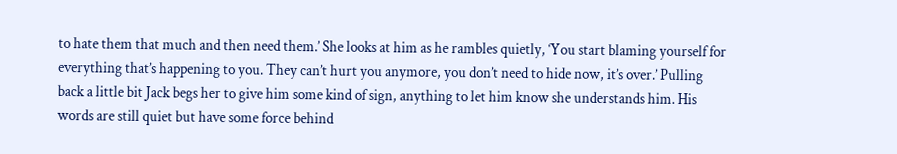to hate them that much and then need them.’ She looks at him as he rambles quietly, ‘You start blaming yourself for everything that’s happening to you. They can’t hurt you anymore, you don’t need to hide now, it’s over.’ Pulling back a little bit Jack begs her to give him some kind of sign, anything to let him know she understands him. His words are still quiet but have some force behind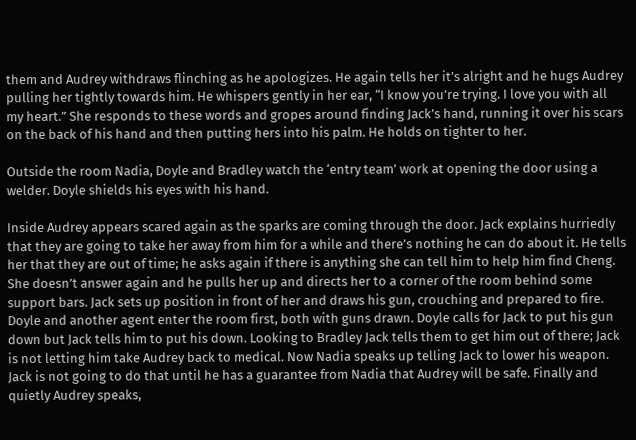them and Audrey withdraws flinching as he apologizes. He again tells her it’s alright and he hugs Audrey pulling her tightly towards him. He whispers gently in her ear, “I know you’re trying. I love you with all my heart.” She responds to these words and gropes around finding Jack’s hand, running it over his scars on the back of his hand and then putting hers into his palm. He holds on tighter to her.

Outside the room Nadia, Doyle and Bradley watch the ‘entry team’ work at opening the door using a welder. Doyle shields his eyes with his hand.

Inside Audrey appears scared again as the sparks are coming through the door. Jack explains hurriedly that they are going to take her away from him for a while and there’s nothing he can do about it. He tells her that they are out of time; he asks again if there is anything she can tell him to help him find Cheng. She doesn’t answer again and he pulls her up and directs her to a corner of the room behind some support bars. Jack sets up position in front of her and draws his gun, crouching and prepared to fire. Doyle and another agent enter the room first, both with guns drawn. Doyle calls for Jack to put his gun down but Jack tells him to put his down. Looking to Bradley Jack tells them to get him out of there; Jack is not letting him take Audrey back to medical. Now Nadia speaks up telling Jack to lower his weapon. Jack is not going to do that until he has a guarantee from Nadia that Audrey will be safe. Finally and quietly Audrey speaks,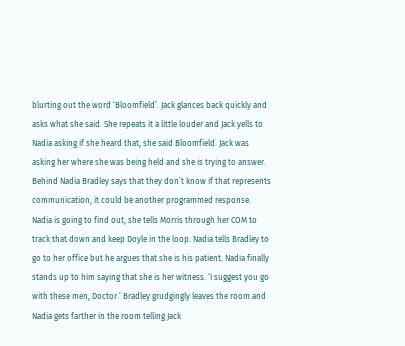blurting out the word ‘Bloomfield’. Jack glances back quickly and asks what she said. She repeats it a little louder and Jack yells to Nadia asking if she heard that, she said Bloomfield. Jack was asking her where she was being held and she is trying to answer. Behind Nadia Bradley says that they don’t know if that represents communication, it could be another programmed response. Nadia is going to find out, she tells Morris through her COM to track that down and keep Doyle in the loop. Nadia tells Bradley to go to her office but he argues that she is his patient. Nadia finally stands up to him saying that she is her witness. ‘I suggest you go with these men, Doctor.’ Bradley grudgingly leaves the room and Nadia gets farther in the room telling Jack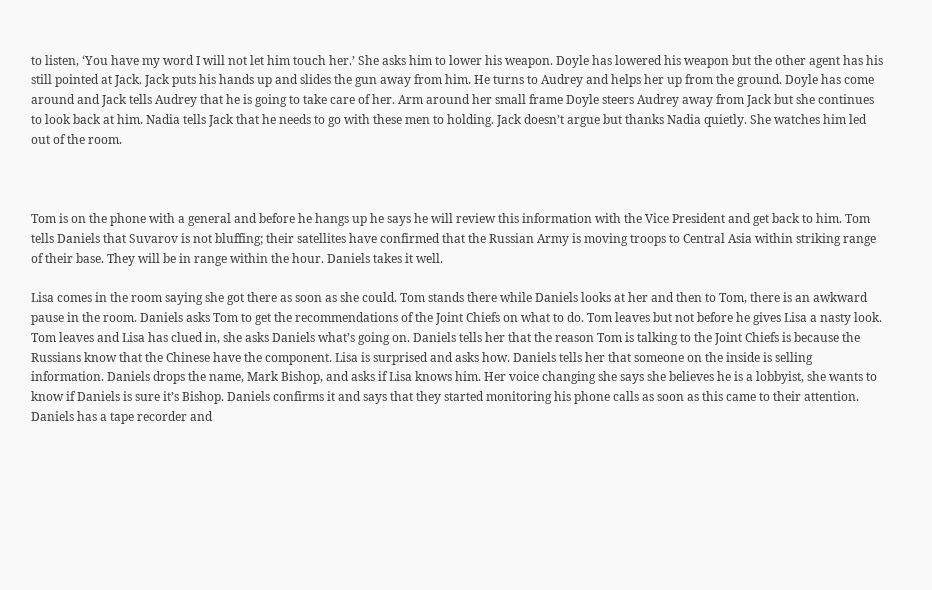to listen, ‘You have my word I will not let him touch her.’ She asks him to lower his weapon. Doyle has lowered his weapon but the other agent has his still pointed at Jack. Jack puts his hands up and slides the gun away from him. He turns to Audrey and helps her up from the ground. Doyle has come around and Jack tells Audrey that he is going to take care of her. Arm around her small frame Doyle steers Audrey away from Jack but she continues to look back at him. Nadia tells Jack that he needs to go with these men to holding. Jack doesn’t argue but thanks Nadia quietly. She watches him led out of the room.



Tom is on the phone with a general and before he hangs up he says he will review this information with the Vice President and get back to him. Tom tells Daniels that Suvarov is not bluffing; their satellites have confirmed that the Russian Army is moving troops to Central Asia within striking range of their base. They will be in range within the hour. Daniels takes it well.

Lisa comes in the room saying she got there as soon as she could. Tom stands there while Daniels looks at her and then to Tom, there is an awkward pause in the room. Daniels asks Tom to get the recommendations of the Joint Chiefs on what to do. Tom leaves but not before he gives Lisa a nasty look. Tom leaves and Lisa has clued in, she asks Daniels what’s going on. Daniels tells her that the reason Tom is talking to the Joint Chiefs is because the Russians know that the Chinese have the component. Lisa is surprised and asks how. Daniels tells her that someone on the inside is selling information. Daniels drops the name, Mark Bishop, and asks if Lisa knows him. Her voice changing she says she believes he is a lobbyist, she wants to know if Daniels is sure it’s Bishop. Daniels confirms it and says that they started monitoring his phone calls as soon as this came to their attention. Daniels has a tape recorder and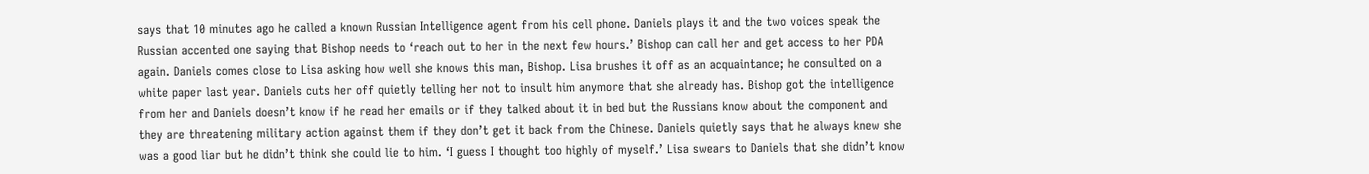says that 10 minutes ago he called a known Russian Intelligence agent from his cell phone. Daniels plays it and the two voices speak the Russian accented one saying that Bishop needs to ‘reach out to her in the next few hours.’ Bishop can call her and get access to her PDA again. Daniels comes close to Lisa asking how well she knows this man, Bishop. Lisa brushes it off as an acquaintance; he consulted on a white paper last year. Daniels cuts her off quietly telling her not to insult him anymore that she already has. Bishop got the intelligence from her and Daniels doesn’t know if he read her emails or if they talked about it in bed but the Russians know about the component and they are threatening military action against them if they don’t get it back from the Chinese. Daniels quietly says that he always knew she was a good liar but he didn’t think she could lie to him. ‘I guess I thought too highly of myself.’ Lisa swears to Daniels that she didn’t know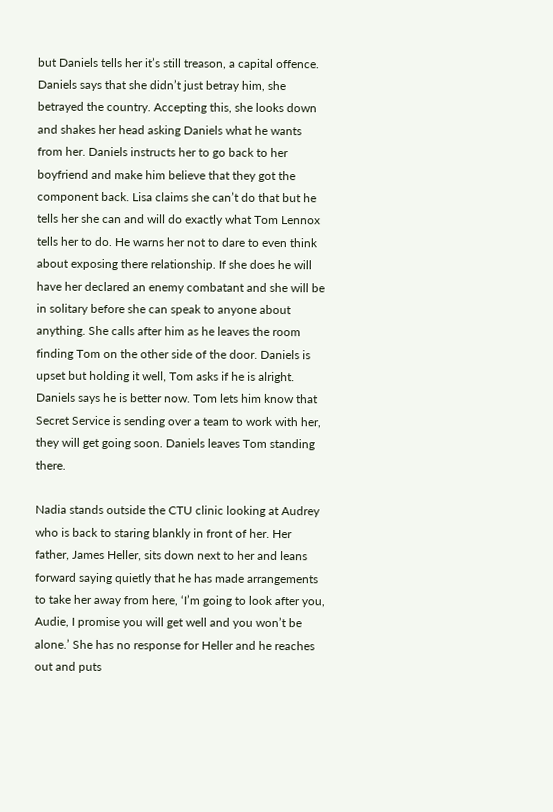but Daniels tells her it’s still treason, a capital offence. Daniels says that she didn’t just betray him, she betrayed the country. Accepting this, she looks down and shakes her head asking Daniels what he wants from her. Daniels instructs her to go back to her boyfriend and make him believe that they got the component back. Lisa claims she can’t do that but he tells her she can and will do exactly what Tom Lennox tells her to do. He warns her not to dare to even think about exposing there relationship. If she does he will have her declared an enemy combatant and she will be in solitary before she can speak to anyone about anything. She calls after him as he leaves the room finding Tom on the other side of the door. Daniels is upset but holding it well, Tom asks if he is alright. Daniels says he is better now. Tom lets him know that Secret Service is sending over a team to work with her, they will get going soon. Daniels leaves Tom standing there.

Nadia stands outside the CTU clinic looking at Audrey who is back to staring blankly in front of her. Her father, James Heller, sits down next to her and leans forward saying quietly that he has made arrangements to take her away from here, ‘I’m going to look after you, Audie, I promise you will get well and you won’t be alone.’ She has no response for Heller and he reaches out and puts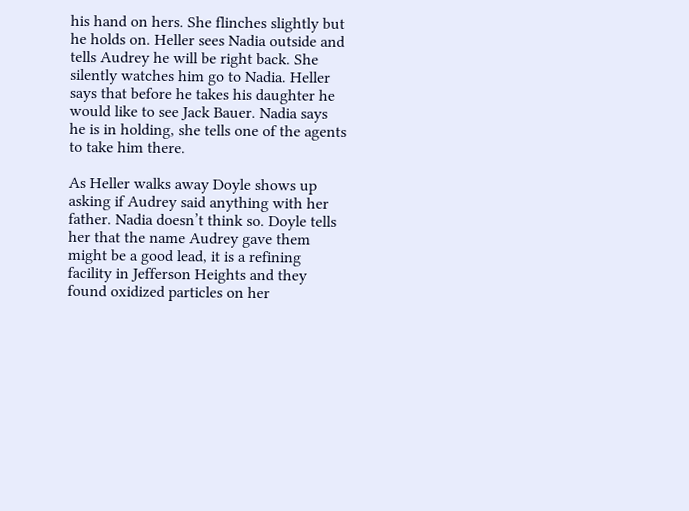his hand on hers. She flinches slightly but he holds on. Heller sees Nadia outside and tells Audrey he will be right back. She silently watches him go to Nadia. Heller says that before he takes his daughter he would like to see Jack Bauer. Nadia says he is in holding, she tells one of the agents to take him there.

As Heller walks away Doyle shows up asking if Audrey said anything with her father. Nadia doesn’t think so. Doyle tells her that the name Audrey gave them might be a good lead, it is a refining facility in Jefferson Heights and they found oxidized particles on her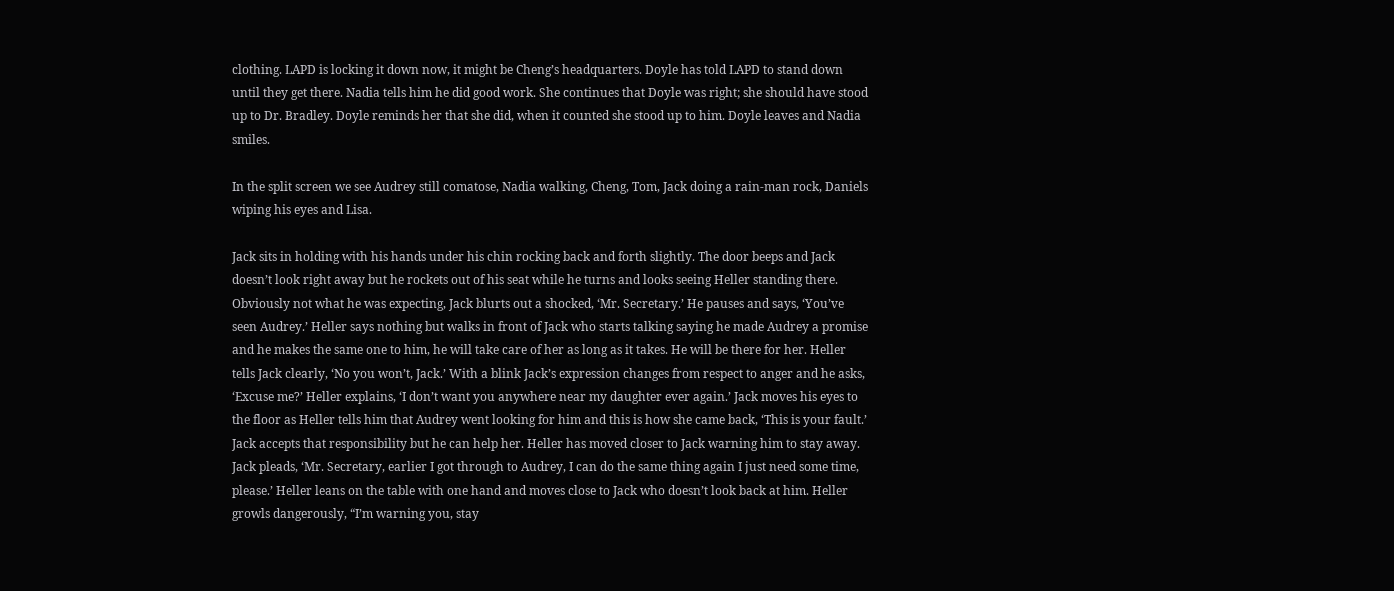clothing. LAPD is locking it down now, it might be Cheng’s headquarters. Doyle has told LAPD to stand down until they get there. Nadia tells him he did good work. She continues that Doyle was right; she should have stood up to Dr. Bradley. Doyle reminds her that she did, when it counted she stood up to him. Doyle leaves and Nadia smiles.

In the split screen we see Audrey still comatose, Nadia walking, Cheng, Tom, Jack doing a rain-man rock, Daniels wiping his eyes and Lisa.

Jack sits in holding with his hands under his chin rocking back and forth slightly. The door beeps and Jack doesn’t look right away but he rockets out of his seat while he turns and looks seeing Heller standing there. Obviously not what he was expecting, Jack blurts out a shocked, ‘Mr. Secretary.’ He pauses and says, ‘You’ve seen Audrey.’ Heller says nothing but walks in front of Jack who starts talking saying he made Audrey a promise and he makes the same one to him, he will take care of her as long as it takes. He will be there for her. Heller tells Jack clearly, ‘No you won’t, Jack.’ With a blink Jack’s expression changes from respect to anger and he asks, ‘Excuse me?’ Heller explains, ‘I don’t want you anywhere near my daughter ever again.’ Jack moves his eyes to the floor as Heller tells him that Audrey went looking for him and this is how she came back, ‘This is your fault.’ Jack accepts that responsibility but he can help her. Heller has moved closer to Jack warning him to stay away. Jack pleads, ‘Mr. Secretary, earlier I got through to Audrey, I can do the same thing again I just need some time, please.’ Heller leans on the table with one hand and moves close to Jack who doesn’t look back at him. Heller growls dangerously, “I’m warning you, stay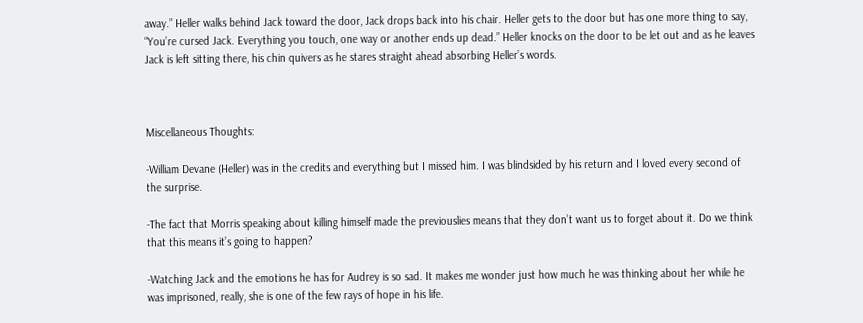away.” Heller walks behind Jack toward the door, Jack drops back into his chair. Heller gets to the door but has one more thing to say, “You’re cursed Jack. Everything you touch, one way or another ends up dead.” Heller knocks on the door to be let out and as he leaves Jack is left sitting there, his chin quivers as he stares straight ahead absorbing Heller’s words.



Miscellaneous Thoughts:

-William Devane (Heller) was in the credits and everything but I missed him. I was blindsided by his return and I loved every second of the surprise.

-The fact that Morris speaking about killing himself made the previouslies means that they don’t want us to forget about it. Do we think that this means it’s going to happen?

-Watching Jack and the emotions he has for Audrey is so sad. It makes me wonder just how much he was thinking about her while he was imprisoned, really, she is one of the few rays of hope in his life.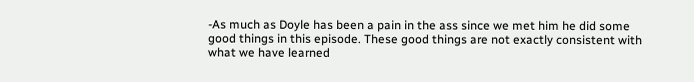-As much as Doyle has been a pain in the ass since we met him he did some good things in this episode. These good things are not exactly consistent with what we have learned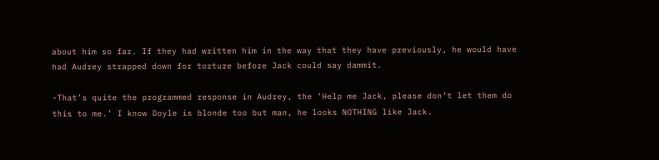about him so far. If they had written him in the way that they have previously, he would have had Audrey strapped down for torture before Jack could say dammit.

-That’s quite the programmed response in Audrey, the ‘Help me Jack, please don’t let them do this to me.’ I know Doyle is blonde too but man, he looks NOTHING like Jack.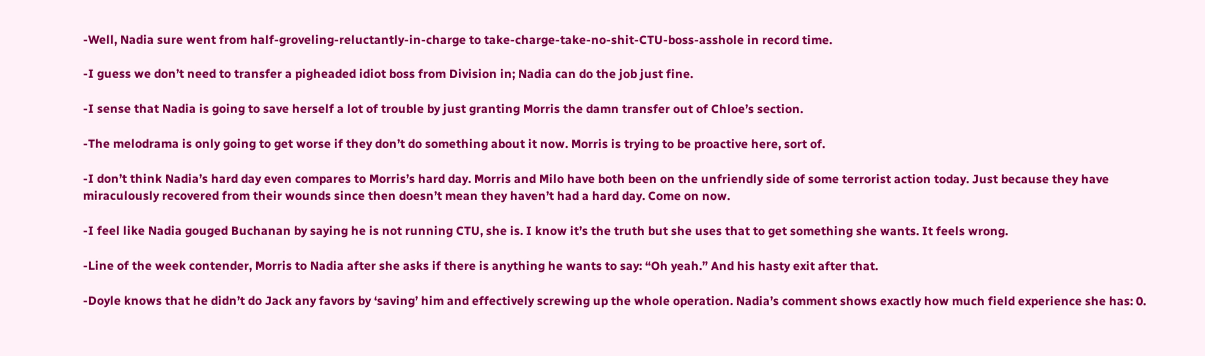-Well, Nadia sure went from half-groveling-reluctantly-in-charge to take-charge-take-no-shit-CTU-boss-asshole in record time.

-I guess we don’t need to transfer a pigheaded idiot boss from Division in; Nadia can do the job just fine.

-I sense that Nadia is going to save herself a lot of trouble by just granting Morris the damn transfer out of Chloe’s section.

-The melodrama is only going to get worse if they don’t do something about it now. Morris is trying to be proactive here, sort of.

-I don’t think Nadia’s hard day even compares to Morris’s hard day. Morris and Milo have both been on the unfriendly side of some terrorist action today. Just because they have miraculously recovered from their wounds since then doesn’t mean they haven’t had a hard day. Come on now.

-I feel like Nadia gouged Buchanan by saying he is not running CTU, she is. I know it’s the truth but she uses that to get something she wants. It feels wrong.

-Line of the week contender, Morris to Nadia after she asks if there is anything he wants to say: “Oh yeah.” And his hasty exit after that.

-Doyle knows that he didn’t do Jack any favors by ‘saving’ him and effectively screwing up the whole operation. Nadia’s comment shows exactly how much field experience she has: 0.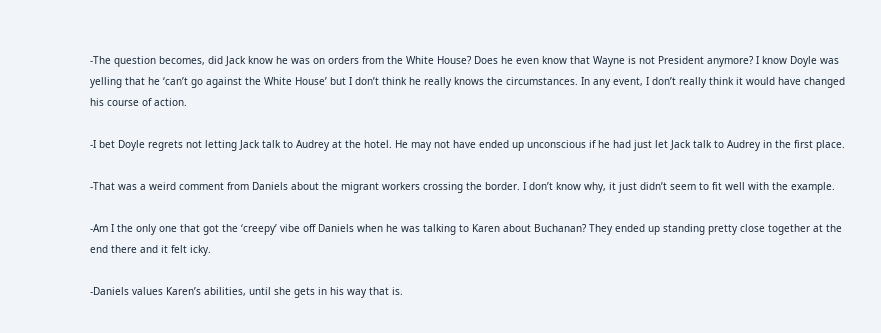-The question becomes, did Jack know he was on orders from the White House? Does he even know that Wayne is not President anymore? I know Doyle was yelling that he ‘can’t go against the White House’ but I don’t think he really knows the circumstances. In any event, I don’t really think it would have changed his course of action.

-I bet Doyle regrets not letting Jack talk to Audrey at the hotel. He may not have ended up unconscious if he had just let Jack talk to Audrey in the first place.

-That was a weird comment from Daniels about the migrant workers crossing the border. I don’t know why, it just didn’t seem to fit well with the example.

-Am I the only one that got the ‘creepy’ vibe off Daniels when he was talking to Karen about Buchanan? They ended up standing pretty close together at the end there and it felt icky.

-Daniels values Karen’s abilities, until she gets in his way that is.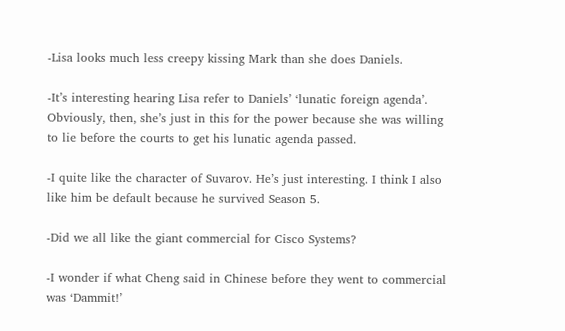-Lisa looks much less creepy kissing Mark than she does Daniels.

-It’s interesting hearing Lisa refer to Daniels’ ‘lunatic foreign agenda’. Obviously, then, she’s just in this for the power because she was willing to lie before the courts to get his lunatic agenda passed.

-I quite like the character of Suvarov. He’s just interesting. I think I also like him be default because he survived Season 5.

-Did we all like the giant commercial for Cisco Systems?

-I wonder if what Cheng said in Chinese before they went to commercial was ‘Dammit!’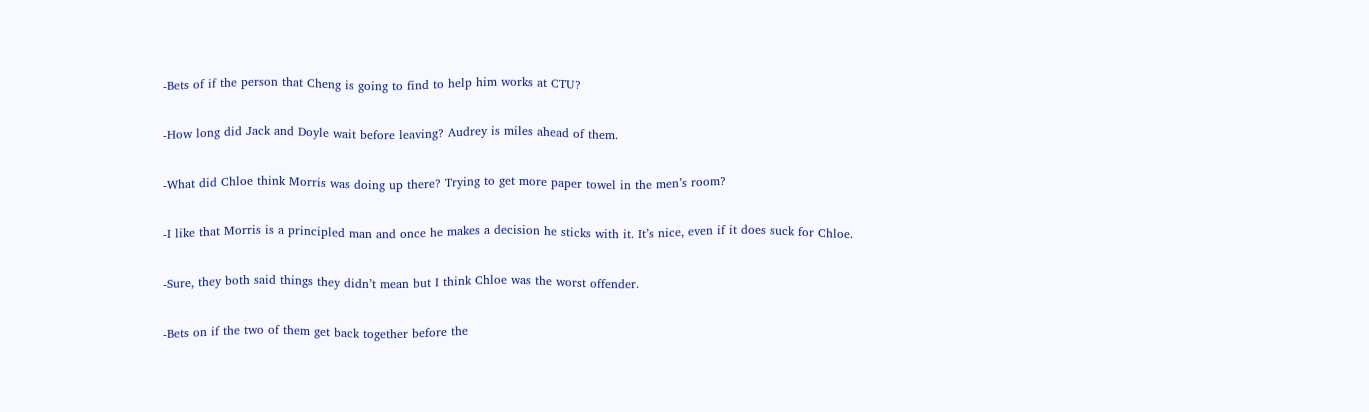-Bets of if the person that Cheng is going to find to help him works at CTU?

-How long did Jack and Doyle wait before leaving? Audrey is miles ahead of them.

-What did Chloe think Morris was doing up there? Trying to get more paper towel in the men’s room?

-I like that Morris is a principled man and once he makes a decision he sticks with it. It’s nice, even if it does suck for Chloe.

-Sure, they both said things they didn’t mean but I think Chloe was the worst offender.

-Bets on if the two of them get back together before the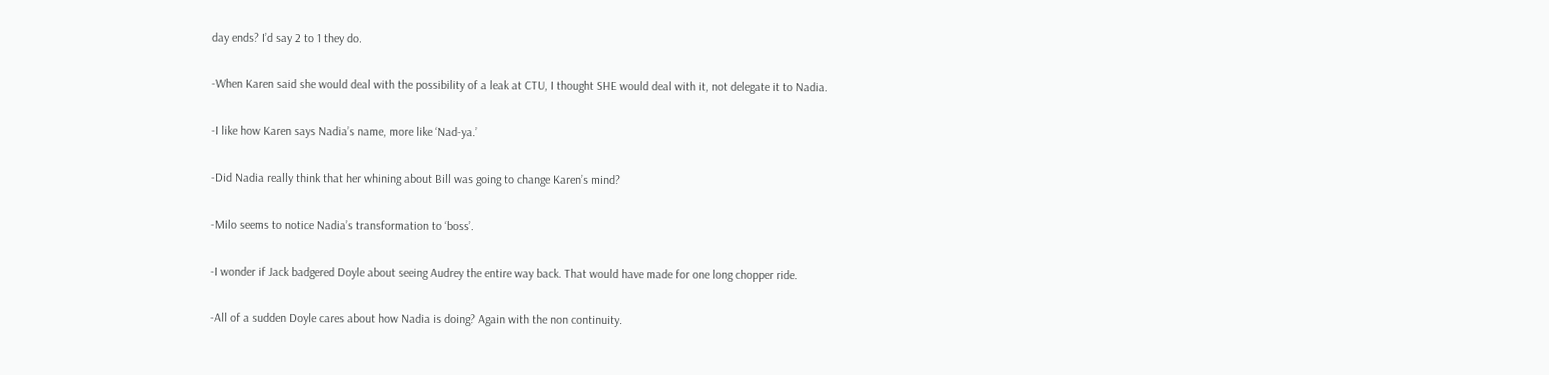day ends? I’d say 2 to 1 they do.

-When Karen said she would deal with the possibility of a leak at CTU, I thought SHE would deal with it, not delegate it to Nadia.

-I like how Karen says Nadia’s name, more like ‘Nad-ya.’

-Did Nadia really think that her whining about Bill was going to change Karen’s mind?

-Milo seems to notice Nadia’s transformation to ‘boss’.

-I wonder if Jack badgered Doyle about seeing Audrey the entire way back. That would have made for one long chopper ride.

-All of a sudden Doyle cares about how Nadia is doing? Again with the non continuity.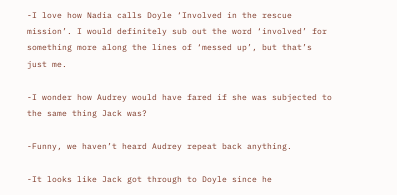-I love how Nadia calls Doyle ‘Involved in the rescue mission’. I would definitely sub out the word ‘involved’ for something more along the lines of ‘messed up’, but that’s just me.

-I wonder how Audrey would have fared if she was subjected to the same thing Jack was?

-Funny, we haven’t heard Audrey repeat back anything.

-It looks like Jack got through to Doyle since he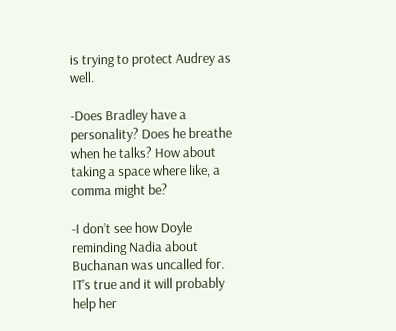is trying to protect Audrey as well.

-Does Bradley have a personality? Does he breathe when he talks? How about taking a space where like, a comma might be?

-I don’t see how Doyle reminding Nadia about Buchanan was uncalled for. IT’s true and it will probably help her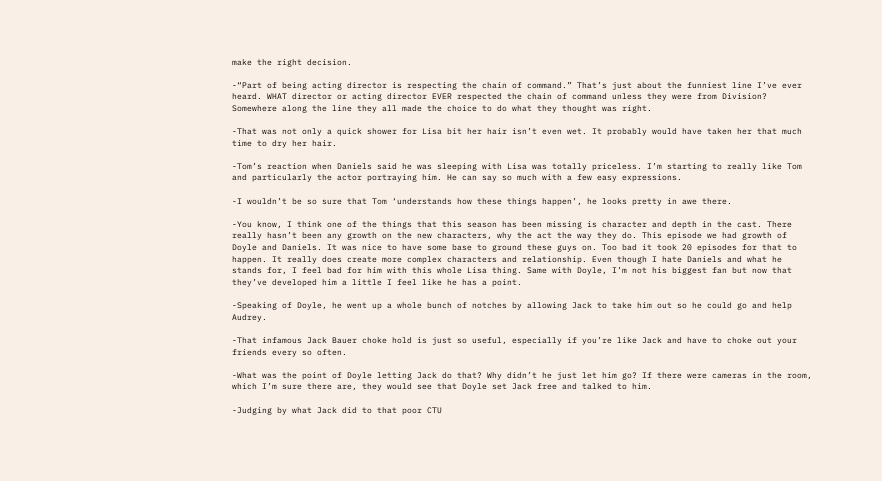make the right decision.

-“Part of being acting director is respecting the chain of command.” That’s just about the funniest line I’ve ever heard. WHAT director or acting director EVER respected the chain of command unless they were from Division? Somewhere along the line they all made the choice to do what they thought was right.

-That was not only a quick shower for Lisa bit her hair isn’t even wet. It probably would have taken her that much time to dry her hair.

-Tom’s reaction when Daniels said he was sleeping with Lisa was totally priceless. I’m starting to really like Tom and particularly the actor portraying him. He can say so much with a few easy expressions.

-I wouldn’t be so sure that Tom ‘understands how these things happen’, he looks pretty in awe there.

-You know, I think one of the things that this season has been missing is character and depth in the cast. There really hasn’t been any growth on the new characters, why the act the way they do. This episode we had growth of Doyle and Daniels. It was nice to have some base to ground these guys on. Too bad it took 20 episodes for that to happen. It really does create more complex characters and relationship. Even though I hate Daniels and what he stands for, I feel bad for him with this whole Lisa thing. Same with Doyle, I’m not his biggest fan but now that they’ve developed him a little I feel like he has a point.

-Speaking of Doyle, he went up a whole bunch of notches by allowing Jack to take him out so he could go and help Audrey.

-That infamous Jack Bauer choke hold is just so useful, especially if you’re like Jack and have to choke out your friends every so often.

-What was the point of Doyle letting Jack do that? Why didn’t he just let him go? If there were cameras in the room, which I’m sure there are, they would see that Doyle set Jack free and talked to him.

-Judging by what Jack did to that poor CTU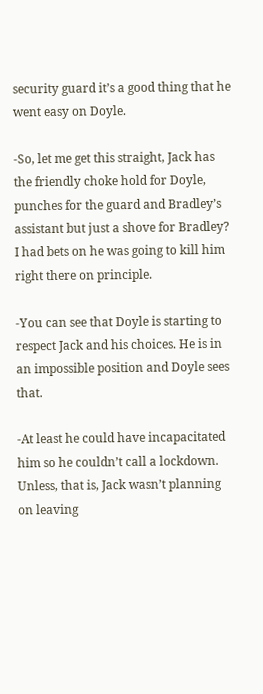security guard it’s a good thing that he went easy on Doyle.

-So, let me get this straight, Jack has the friendly choke hold for Doyle, punches for the guard and Bradley’s assistant but just a shove for Bradley? I had bets on he was going to kill him right there on principle.

-You can see that Doyle is starting to respect Jack and his choices. He is in an impossible position and Doyle sees that.

-At least he could have incapacitated him so he couldn’t call a lockdown. Unless, that is, Jack wasn’t planning on leaving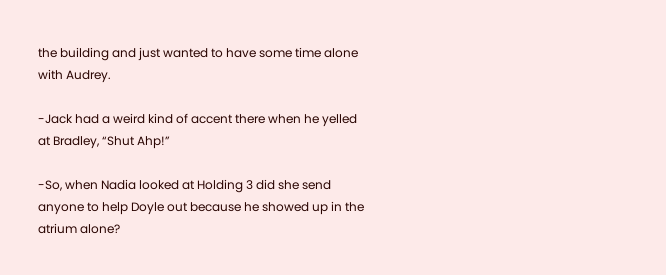the building and just wanted to have some time alone with Audrey.

-Jack had a weird kind of accent there when he yelled at Bradley, “Shut Ahp!”

-So, when Nadia looked at Holding 3 did she send anyone to help Doyle out because he showed up in the atrium alone?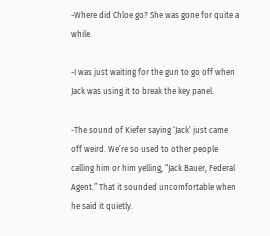-Where did Chloe go? She was gone for quite a while.

-I was just waiting for the gun to go off when Jack was using it to break the key panel.

-The sound of Kiefer saying ‘Jack’ just came off weird. We’re so used to other people calling him or him yelling, “Jack Bauer, Federal Agent.” That it sounded uncomfortable when he said it quietly.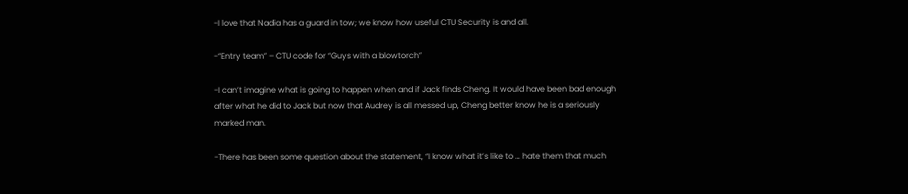-I love that Nadia has a guard in tow; we know how useful CTU Security is and all.

-“Entry team” – CTU code for “Guys with a blowtorch”

-I can’t imagine what is going to happen when and if Jack finds Cheng. It would have been bad enough after what he did to Jack but now that Audrey is all messed up, Cheng better know he is a seriously marked man.

-There has been some question about the statement, “I know what it’s like to … hate them that much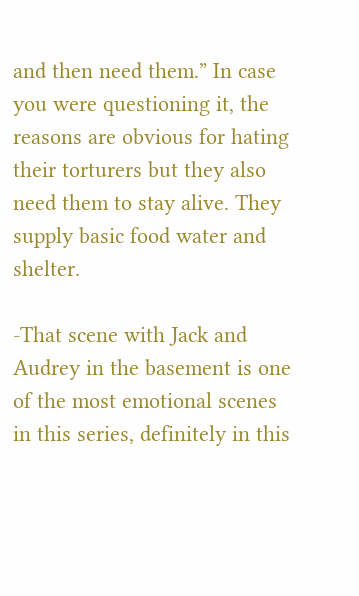and then need them.” In case you were questioning it, the reasons are obvious for hating their torturers but they also need them to stay alive. They supply basic food water and shelter.

-That scene with Jack and Audrey in the basement is one of the most emotional scenes in this series, definitely in this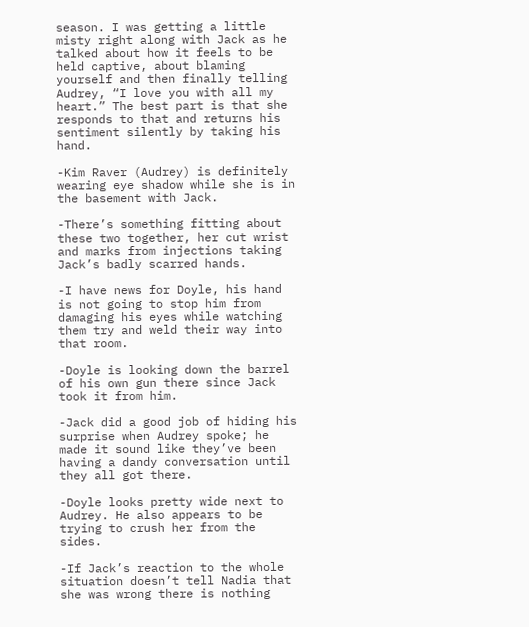season. I was getting a little misty right along with Jack as he talked about how it feels to be held captive, about blaming yourself and then finally telling Audrey, “I love you with all my heart.” The best part is that she responds to that and returns his sentiment silently by taking his hand.

-Kim Raver (Audrey) is definitely wearing eye shadow while she is in the basement with Jack.

-There’s something fitting about these two together, her cut wrist and marks from injections taking Jack’s badly scarred hands.

-I have news for Doyle, his hand is not going to stop him from damaging his eyes while watching them try and weld their way into that room.

-Doyle is looking down the barrel of his own gun there since Jack took it from him.

-Jack did a good job of hiding his surprise when Audrey spoke; he made it sound like they’ve been having a dandy conversation until they all got there.

-Doyle looks pretty wide next to Audrey. He also appears to be trying to crush her from the sides.

-If Jack’s reaction to the whole situation doesn’t tell Nadia that she was wrong there is nothing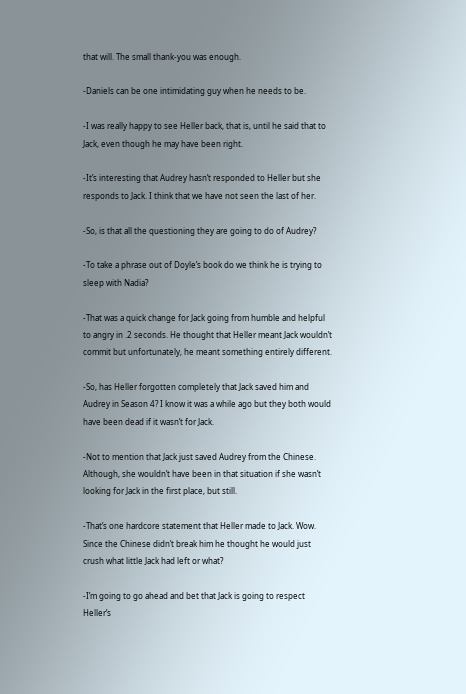that will. The small thank-you was enough.

-Daniels can be one intimidating guy when he needs to be.

-I was really happy to see Heller back, that is, until he said that to Jack, even though he may have been right.

-It’s interesting that Audrey hasn’t responded to Heller but she responds to Jack. I think that we have not seen the last of her.

-So, is that all the questioning they are going to do of Audrey?

-To take a phrase out of Doyle’s book do we think he is trying to sleep with Nadia?

-That was a quick change for Jack going from humble and helpful to angry in .2 seconds. He thought that Heller meant Jack wouldn’t commit but unfortunately, he meant something entirely different.

-So, has Heller forgotten completely that Jack saved him and Audrey in Season 4? I know it was a while ago but they both would have been dead if it wasn’t for Jack.

-Not to mention that Jack just saved Audrey from the Chinese. Although, she wouldn’t have been in that situation if she wasn’t looking for Jack in the first place, but still.

-That’s one hardcore statement that Heller made to Jack. Wow. Since the Chinese didn’t break him he thought he would just crush what little Jack had left or what?

-I’m going to go ahead and bet that Jack is going to respect Heller’s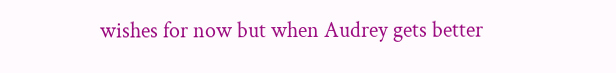wishes for now but when Audrey gets better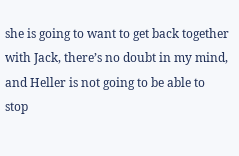she is going to want to get back together with Jack, there’s no doubt in my mind, and Heller is not going to be able to stop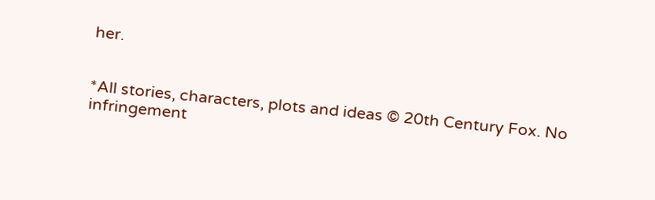her.


*All stories, characters, plots and ideas © 20th Century Fox. No infringement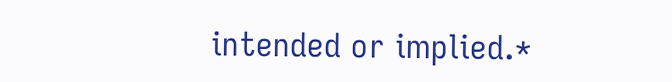intended or implied.*